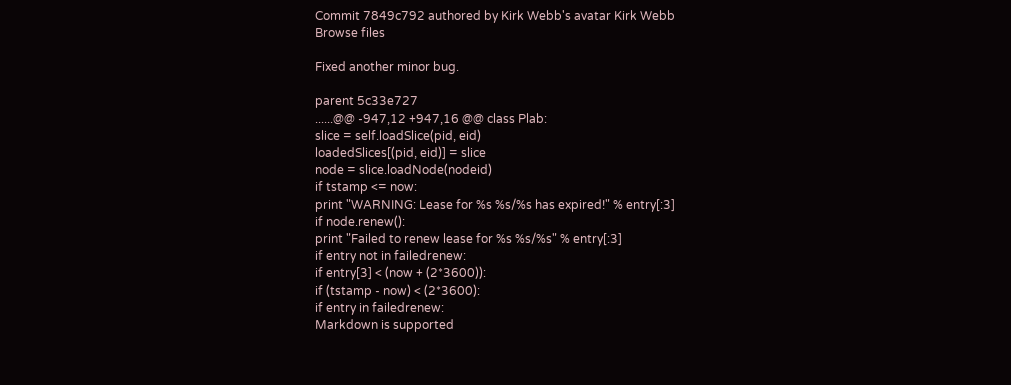Commit 7849c792 authored by Kirk Webb's avatar Kirk Webb
Browse files

Fixed another minor bug.

parent 5c33e727
......@@ -947,12 +947,16 @@ class Plab:
slice = self.loadSlice(pid, eid)
loadedSlices[(pid, eid)] = slice
node = slice.loadNode(nodeid)
if tstamp <= now:
print "WARNING: Lease for %s %s/%s has expired!" % entry[:3]
if node.renew():
print "Failed to renew lease for %s %s/%s" % entry[:3]
if entry not in failedrenew:
if entry[3] < (now + (2*3600)):
if (tstamp - now) < (2*3600):
if entry in failedrenew:
Markdown is supported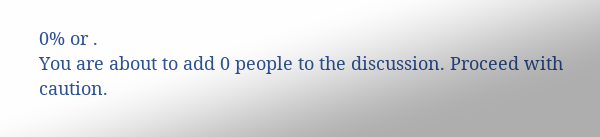0% or .
You are about to add 0 people to the discussion. Proceed with caution.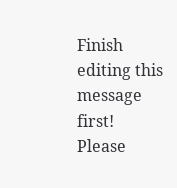Finish editing this message first!
Please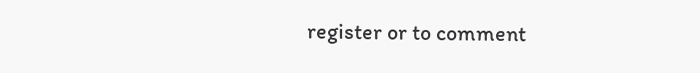register or to comment